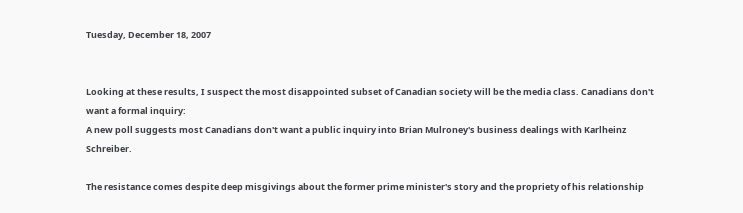Tuesday, December 18, 2007


Looking at these results, I suspect the most disappointed subset of Canadian society will be the media class. Canadians don't want a formal inquiry:
A new poll suggests most Canadians don't want a public inquiry into Brian Mulroney's business dealings with Karlheinz Schreiber.

The resistance comes despite deep misgivings about the former prime minister's story and the propriety of his relationship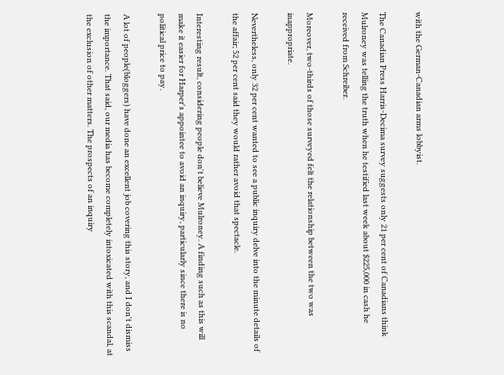with the German-Canadian arms lobbyist.

The Canadian Press Harris-Decima survey suggests only 21 per cent of Canadians think Mulroney was telling the truth when he testified last week about $225,000 in cash he received from Schreiber.

Moreover, two-thirds of those surveyed felt the relationship between the two was inappropriate.

Nevertheless, only 32 per cent wanted to see a public inquiry delve into the minute details of the affair; 52 per cent said they would rather avoid that spectacle.

Interesting result, considering people don't believe Mulroney. A finding such as this will make it easier for Harper's appointee to avoid an inquiry, particularly since there is no political price to pay.

A lot of people(bloggers) have done an excellent job covering this story, and I don't dismiss the importance. That said, our media has become completely intoxicated with this scandal, at the exclusion of other matters. The prospects of an inquiry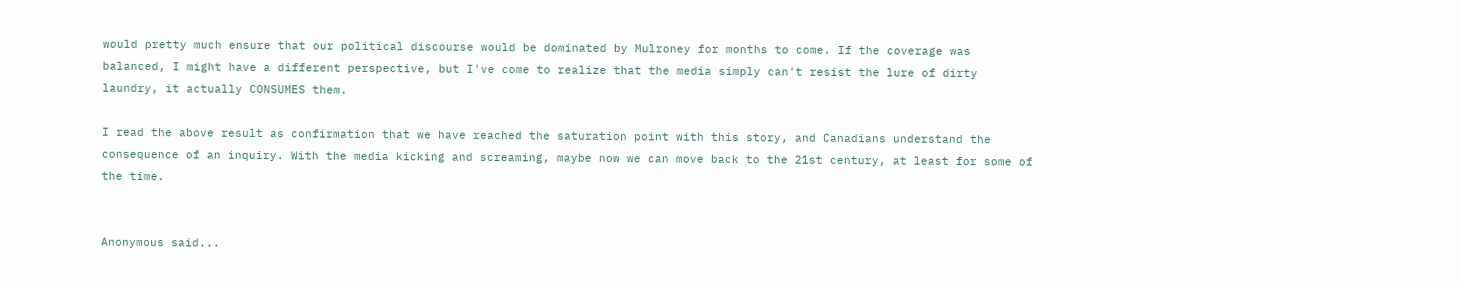would pretty much ensure that our political discourse would be dominated by Mulroney for months to come. If the coverage was balanced, I might have a different perspective, but I've come to realize that the media simply can't resist the lure of dirty laundry, it actually CONSUMES them.

I read the above result as confirmation that we have reached the saturation point with this story, and Canadians understand the consequence of an inquiry. With the media kicking and screaming, maybe now we can move back to the 21st century, at least for some of the time.


Anonymous said...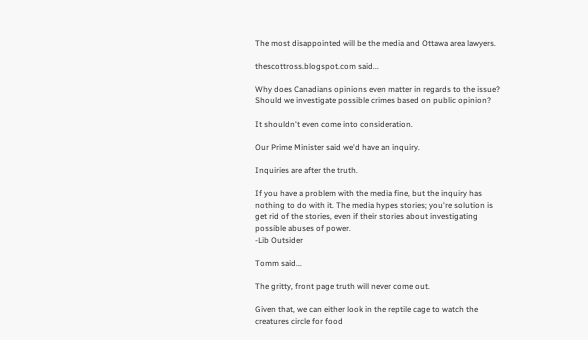The most disappointed will be the media and Ottawa area lawyers.

thescottross.blogspot.com said...

Why does Canadians opinions even matter in regards to the issue? Should we investigate possible crimes based on public opinion?

It shouldn't even come into consideration.

Our Prime Minister said we'd have an inquiry.

Inquiries are after the truth.

If you have a problem with the media fine, but the inquiry has nothing to do with it. The media hypes stories; you're solution is get rid of the stories, even if their stories about investigating possible abuses of power.
-Lib Outsider

Tomm said...

The gritty, front page truth will never come out.

Given that, we can either look in the reptile cage to watch the creatures circle for food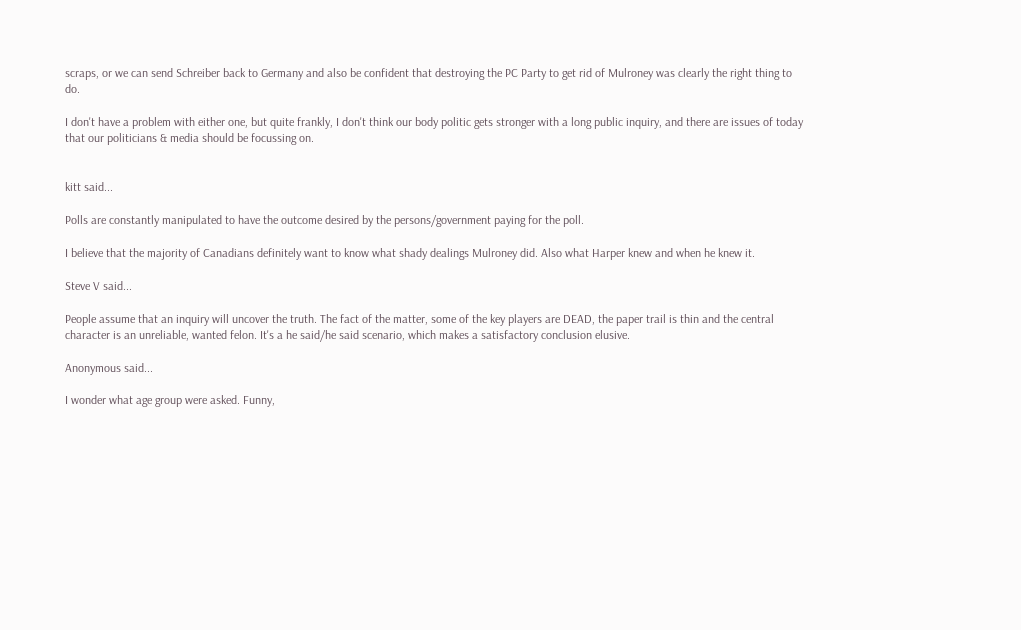scraps, or we can send Schreiber back to Germany and also be confident that destroying the PC Party to get rid of Mulroney was clearly the right thing to do.

I don't have a problem with either one, but quite frankly, I don't think our body politic gets stronger with a long public inquiry, and there are issues of today that our politicians & media should be focussing on.


kitt said...

Polls are constantly manipulated to have the outcome desired by the persons/government paying for the poll.

I believe that the majority of Canadians definitely want to know what shady dealings Mulroney did. Also what Harper knew and when he knew it.

Steve V said...

People assume that an inquiry will uncover the truth. The fact of the matter, some of the key players are DEAD, the paper trail is thin and the central character is an unreliable, wanted felon. It's a he said/he said scenario, which makes a satisfactory conclusion elusive.

Anonymous said...

I wonder what age group were asked. Funny,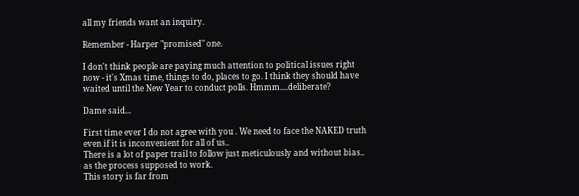all my friends want an inquiry.

Remember - Harper "promised" one.

I don't think people are paying much attention to political issues right now - it's Xmas time, things to do, places to go. I think they should have waited until the New Year to conduct polls. Hmmm....deliberate?

Dame said...

First time ever I do not agree with you . We need to face the NAKED truth even if it is inconvenient for all of us..
There is a lot of paper trail to follow just meticulously and without bias.. as the process supposed to work.
This story is far from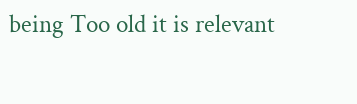being Too old it is relevant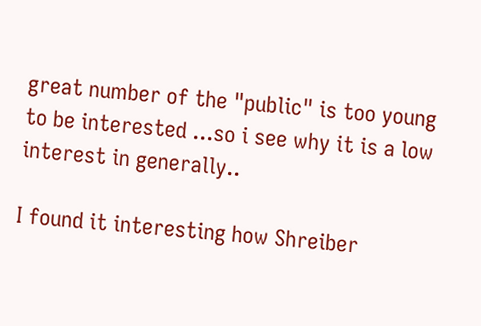great number of the "public" is too young to be interested ...so i see why it is a low interest in generally..

I found it interesting how Shreiber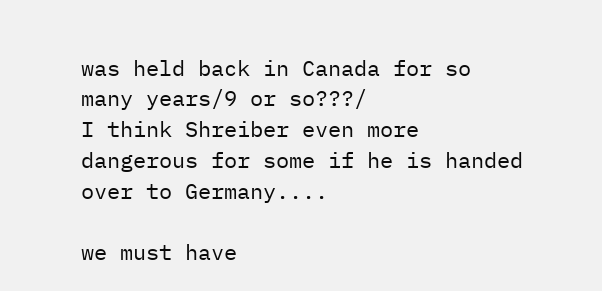was held back in Canada for so many years/9 or so???/
I think Shreiber even more dangerous for some if he is handed over to Germany....

we must have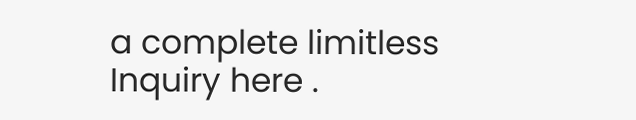a complete limitless Inquiry here .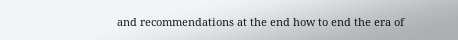and recommendations at the end how to end the era of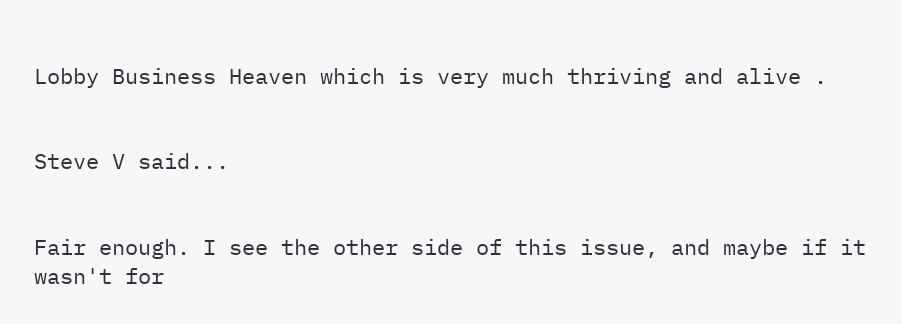Lobby Business Heaven which is very much thriving and alive .


Steve V said...


Fair enough. I see the other side of this issue, and maybe if it wasn't for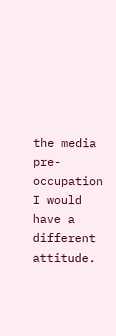the media pre-occupation I would have a different attitude.